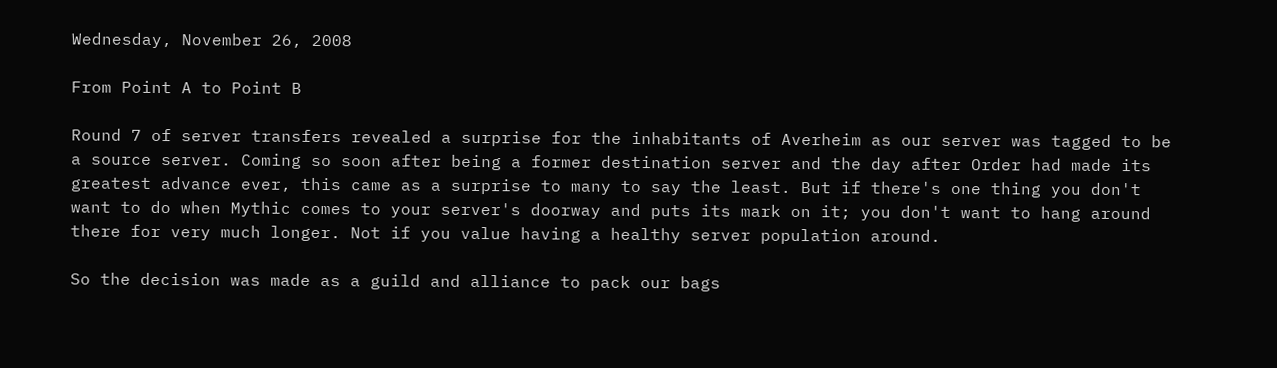Wednesday, November 26, 2008

From Point A to Point B

Round 7 of server transfers revealed a surprise for the inhabitants of Averheim as our server was tagged to be a source server. Coming so soon after being a former destination server and the day after Order had made its greatest advance ever, this came as a surprise to many to say the least. But if there's one thing you don't want to do when Mythic comes to your server's doorway and puts its mark on it; you don't want to hang around there for very much longer. Not if you value having a healthy server population around.

So the decision was made as a guild and alliance to pack our bags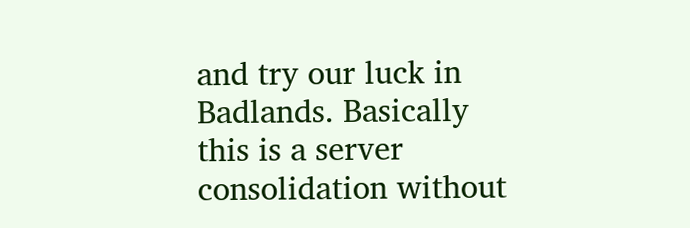and try our luck in Badlands. Basically this is a server consolidation without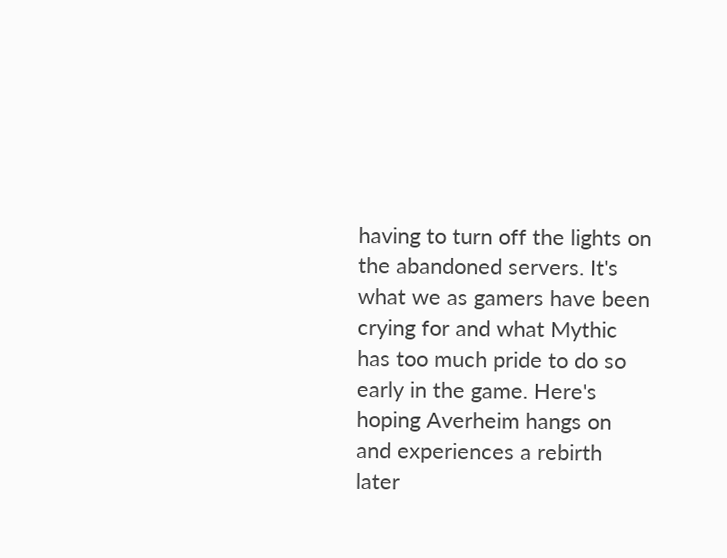having to turn off the lights on the abandoned servers. It's what we as gamers have been crying for and what Mythic has too much pride to do so early in the game. Here's hoping Averheim hangs on and experiences a rebirth later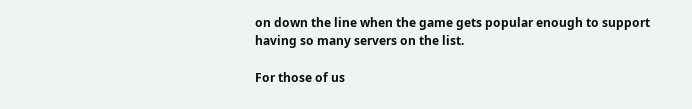on down the line when the game gets popular enough to support having so many servers on the list.

For those of us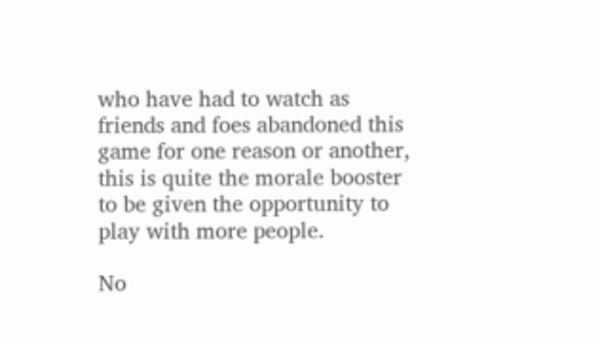who have had to watch as friends and foes abandoned this game for one reason or another, this is quite the morale booster to be given the opportunity to play with more people.

No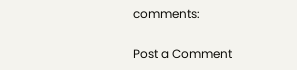comments:

Post a Comment